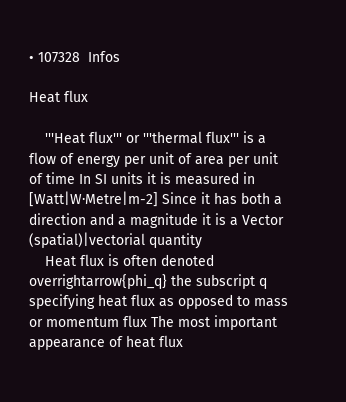• 107328  Infos

Heat flux

    '''Heat flux''' or '''thermal flux''' is a flow of energy per unit of area per unit of time In SI units it is measured in [Watt|W·Metre|m-2] Since it has both a direction and a magnitude it is a Vector (spatial)|vectorial quantity
    Heat flux is often denoted overrightarrow{phi_q} the subscript q specifying heat flux as opposed to mass or momentum flux The most important appearance of heat flux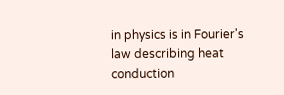in physics is in Fourier's law describing heat conduction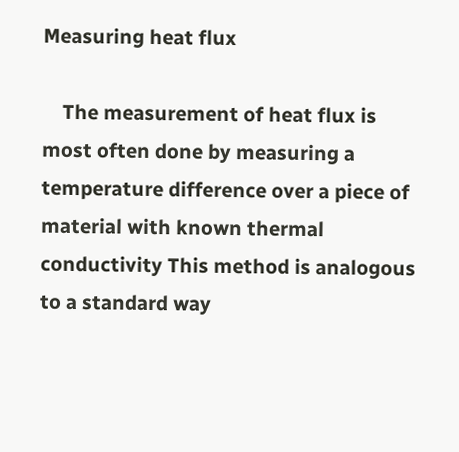Measuring heat flux

    The measurement of heat flux is most often done by measuring a temperature difference over a piece of material with known thermal conductivity This method is analogous to a standard way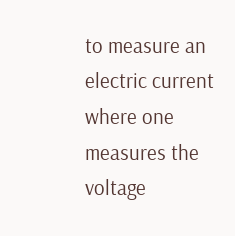to measure an electric current where one measures the voltage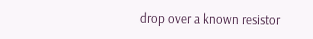drop over a known resistor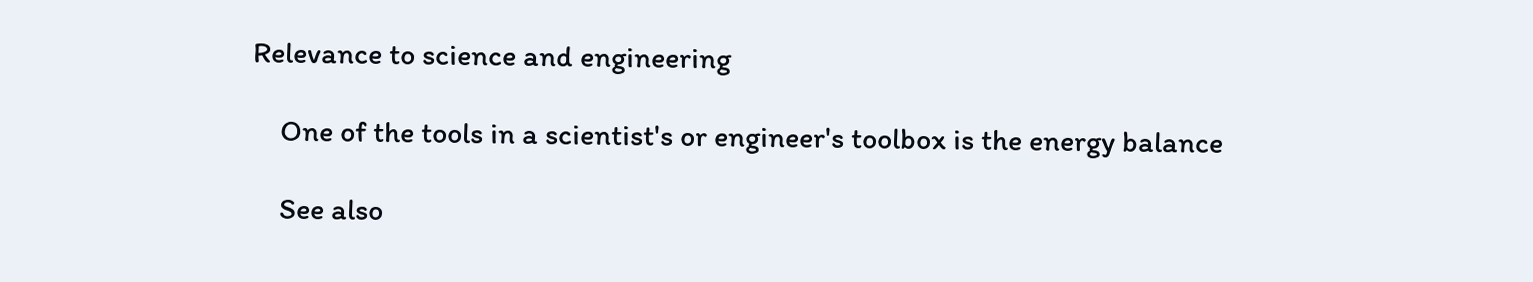Relevance to science and engineering

    One of the tools in a scientist's or engineer's toolbox is the energy balance

    See also